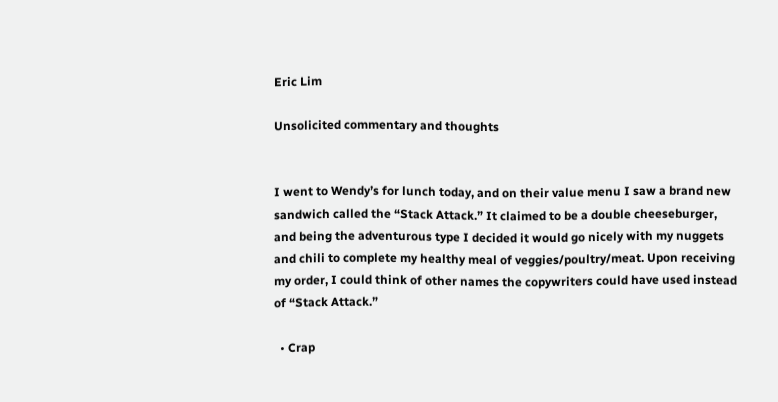Eric Lim

Unsolicited commentary and thoughts


I went to Wendy’s for lunch today, and on their value menu I saw a brand new sandwich called the “Stack Attack.” It claimed to be a double cheeseburger, and being the adventurous type I decided it would go nicely with my nuggets and chili to complete my healthy meal of veggies/poultry/meat. Upon receiving my order, I could think of other names the copywriters could have used instead of “Stack Attack.”

  • Crap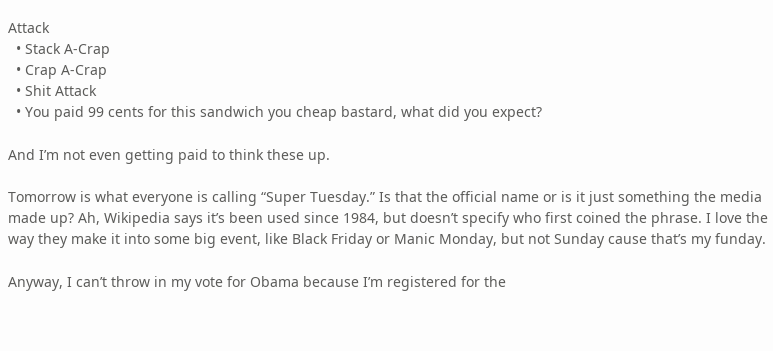Attack
  • Stack A-Crap
  • Crap A-Crap
  • Shit Attack
  • You paid 99 cents for this sandwich you cheap bastard, what did you expect?

And I’m not even getting paid to think these up.

Tomorrow is what everyone is calling “Super Tuesday.” Is that the official name or is it just something the media made up? Ah, Wikipedia says it’s been used since 1984, but doesn’t specify who first coined the phrase. I love the way they make it into some big event, like Black Friday or Manic Monday, but not Sunday cause that’s my funday.

Anyway, I can’t throw in my vote for Obama because I’m registered for the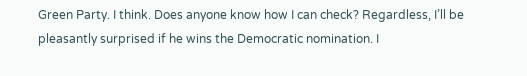Green Party. I think. Does anyone know how I can check? Regardless, I’ll be pleasantly surprised if he wins the Democratic nomination. I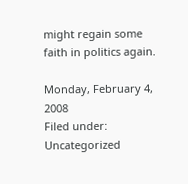might regain some faith in politics again.

Monday, February 4, 2008
Filed under: Uncategorized